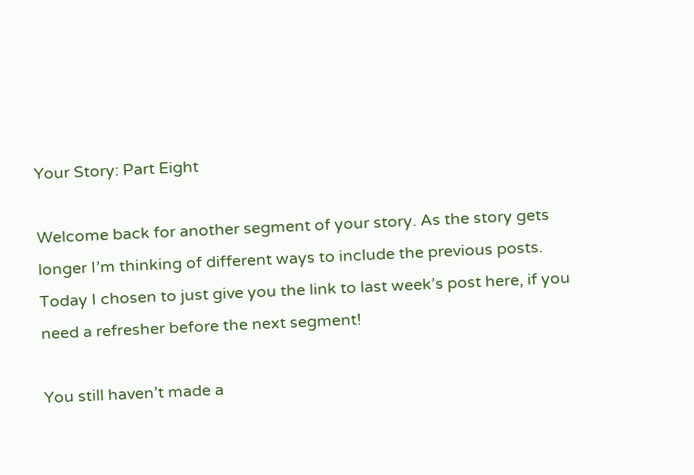Your Story: Part Eight

Welcome back for another segment of your story. As the story gets longer I’m thinking of different ways to include the previous posts. Today I chosen to just give you the link to last week’s post here, if you need a refresher before the next segment!

You still haven’t made a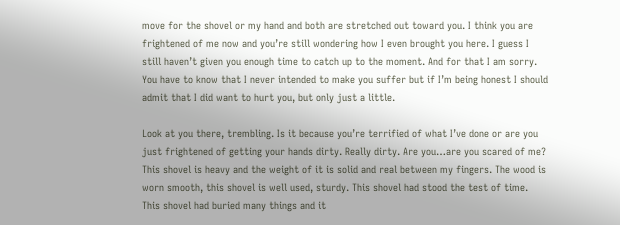move for the shovel or my hand and both are stretched out toward you. I think you are frightened of me now and you’re still wondering how I even brought you here. I guess I still haven’t given you enough time to catch up to the moment. And for that I am sorry. You have to know that I never intended to make you suffer but if I’m being honest I should admit that I did want to hurt you, but only just a little.

Look at you there, trembling. Is it because you’re terrified of what I’ve done or are you just frightened of getting your hands dirty. Really dirty. Are you…are you scared of me? This shovel is heavy and the weight of it is solid and real between my fingers. The wood is worn smooth, this shovel is well used, sturdy. This shovel had stood the test of time. This shovel had buried many things and it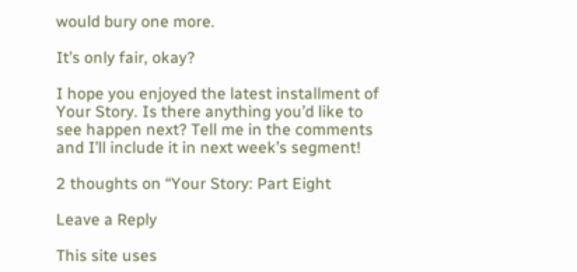would bury one more.

It’s only fair, okay?

I hope you enjoyed the latest installment of Your Story. Is there anything you’d like to see happen next? Tell me in the comments and I’ll include it in next week’s segment!

2 thoughts on “Your Story: Part Eight

Leave a Reply

This site uses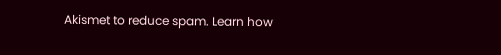Akismet to reduce spam. Learn how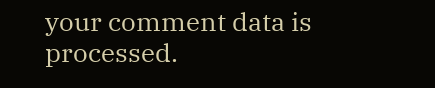your comment data is processed.